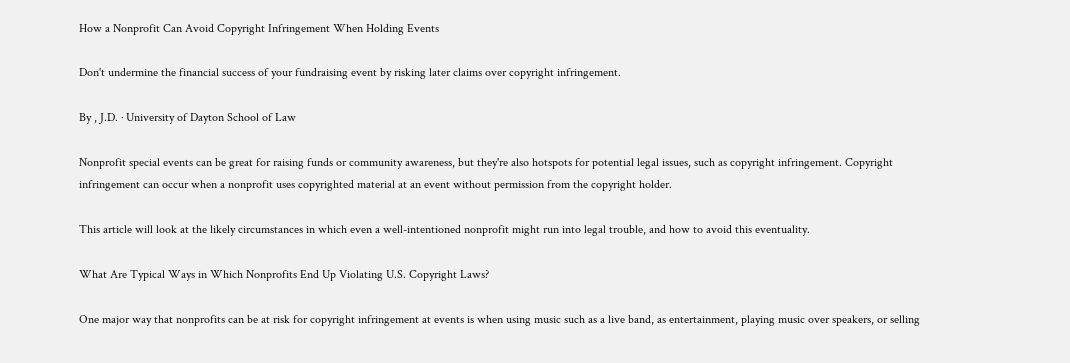How a Nonprofit Can Avoid Copyright Infringement When Holding Events

Don't undermine the financial success of your fundraising event by risking later claims over copyright infringement.

By , J.D. · University of Dayton School of Law

Nonprofit special events can be great for raising funds or community awareness, but they're also hotspots for potential legal issues, such as copyright infringement. Copyright infringement can occur when a nonprofit uses copyrighted material at an event without permission from the copyright holder.

This article will look at the likely circumstances in which even a well-intentioned nonprofit might run into legal trouble, and how to avoid this eventuality.

What Are Typical Ways in Which Nonprofits End Up Violating U.S. Copyright Laws?

One major way that nonprofits can be at risk for copyright infringement at events is when using music such as a live band, as entertainment, playing music over speakers, or selling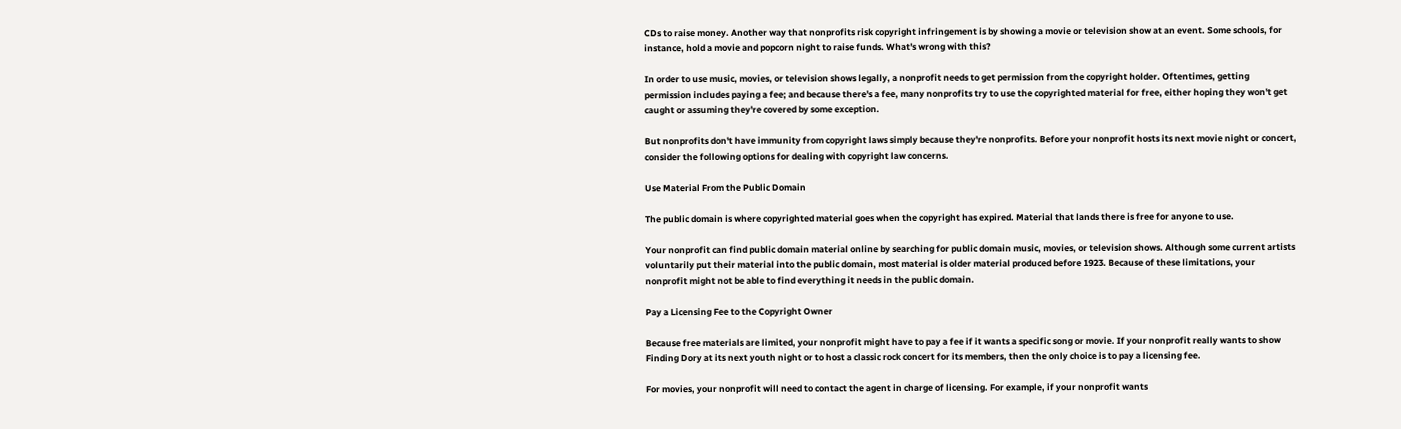CDs to raise money. Another way that nonprofits risk copyright infringement is by showing a movie or television show at an event. Some schools, for instance, hold a movie and popcorn night to raise funds. What's wrong with this?

In order to use music, movies, or television shows legally, a nonprofit needs to get permission from the copyright holder. Oftentimes, getting permission includes paying a fee; and because there's a fee, many nonprofits try to use the copyrighted material for free, either hoping they won't get caught or assuming they're covered by some exception.

But nonprofits don't have immunity from copyright laws simply because they're nonprofits. Before your nonprofit hosts its next movie night or concert, consider the following options for dealing with copyright law concerns.

Use Material From the Public Domain

The public domain is where copyrighted material goes when the copyright has expired. Material that lands there is free for anyone to use.

Your nonprofit can find public domain material online by searching for public domain music, movies, or television shows. Although some current artists voluntarily put their material into the public domain, most material is older material produced before 1923. Because of these limitations, your nonprofit might not be able to find everything it needs in the public domain.

Pay a Licensing Fee to the Copyright Owner

Because free materials are limited, your nonprofit might have to pay a fee if it wants a specific song or movie. If your nonprofit really wants to show Finding Dory at its next youth night or to host a classic rock concert for its members, then the only choice is to pay a licensing fee.

For movies, your nonprofit will need to contact the agent in charge of licensing. For example, if your nonprofit wants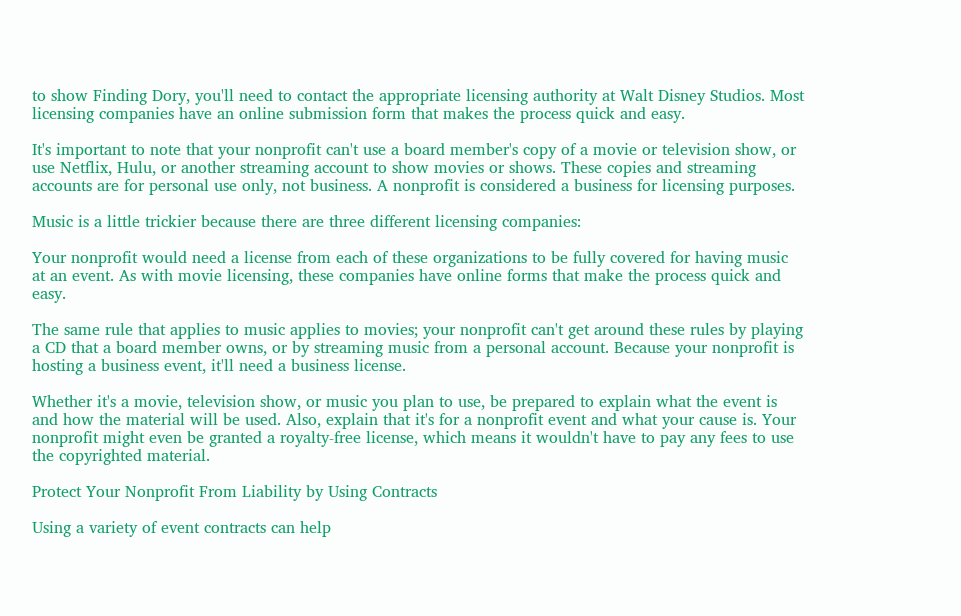to show Finding Dory, you'll need to contact the appropriate licensing authority at Walt Disney Studios. Most licensing companies have an online submission form that makes the process quick and easy.

It's important to note that your nonprofit can't use a board member's copy of a movie or television show, or use Netflix, Hulu, or another streaming account to show movies or shows. These copies and streaming accounts are for personal use only, not business. A nonprofit is considered a business for licensing purposes.

Music is a little trickier because there are three different licensing companies:

Your nonprofit would need a license from each of these organizations to be fully covered for having music at an event. As with movie licensing, these companies have online forms that make the process quick and easy.

The same rule that applies to music applies to movies; your nonprofit can't get around these rules by playing a CD that a board member owns, or by streaming music from a personal account. Because your nonprofit is hosting a business event, it'll need a business license.

Whether it's a movie, television show, or music you plan to use, be prepared to explain what the event is and how the material will be used. Also, explain that it's for a nonprofit event and what your cause is. Your nonprofit might even be granted a royalty-free license, which means it wouldn't have to pay any fees to use the copyrighted material.

Protect Your Nonprofit From Liability by Using Contracts

Using a variety of event contracts can help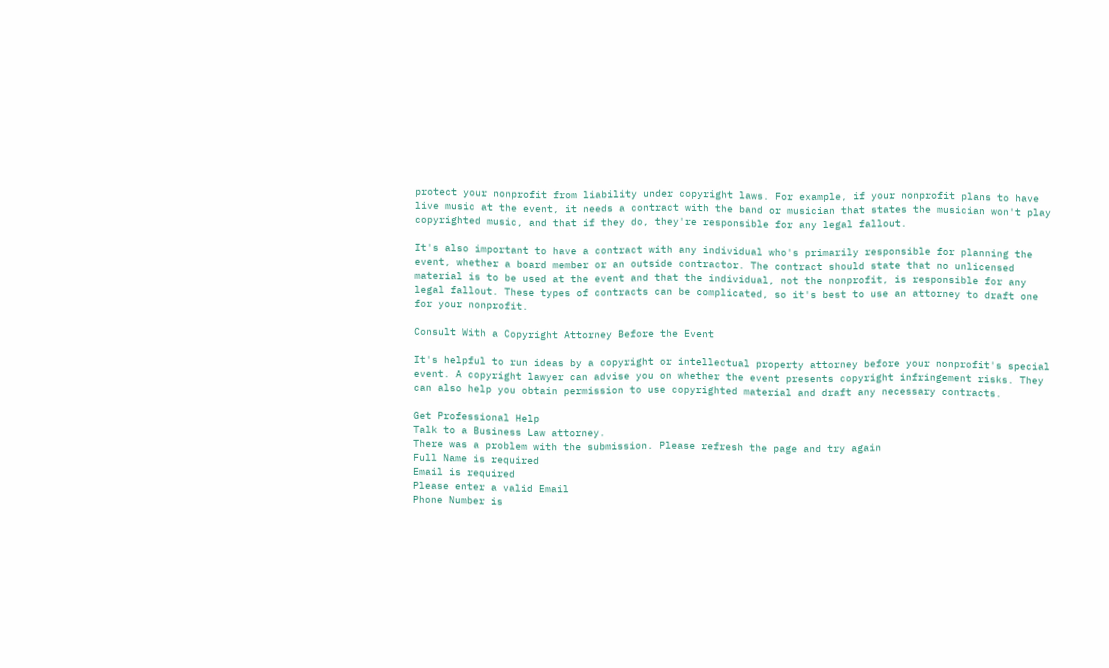protect your nonprofit from liability under copyright laws. For example, if your nonprofit plans to have live music at the event, it needs a contract with the band or musician that states the musician won't play copyrighted music, and that if they do, they're responsible for any legal fallout.

It's also important to have a contract with any individual who's primarily responsible for planning the event, whether a board member or an outside contractor. The contract should state that no unlicensed material is to be used at the event and that the individual, not the nonprofit, is responsible for any legal fallout. These types of contracts can be complicated, so it's best to use an attorney to draft one for your nonprofit.

Consult With a Copyright Attorney Before the Event

It's helpful to run ideas by a copyright or intellectual property attorney before your nonprofit's special event. A copyright lawyer can advise you on whether the event presents copyright infringement risks. They can also help you obtain permission to use copyrighted material and draft any necessary contracts.

Get Professional Help
Talk to a Business Law attorney.
There was a problem with the submission. Please refresh the page and try again
Full Name is required
Email is required
Please enter a valid Email
Phone Number is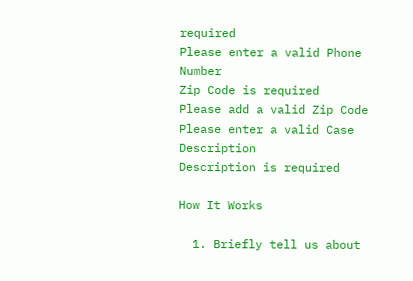required
Please enter a valid Phone Number
Zip Code is required
Please add a valid Zip Code
Please enter a valid Case Description
Description is required

How It Works

  1. Briefly tell us about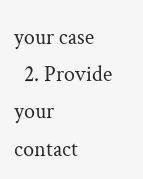your case
  2. Provide your contact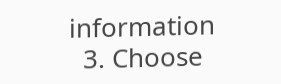information
  3. Choose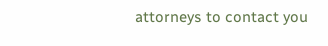attorneys to contact you